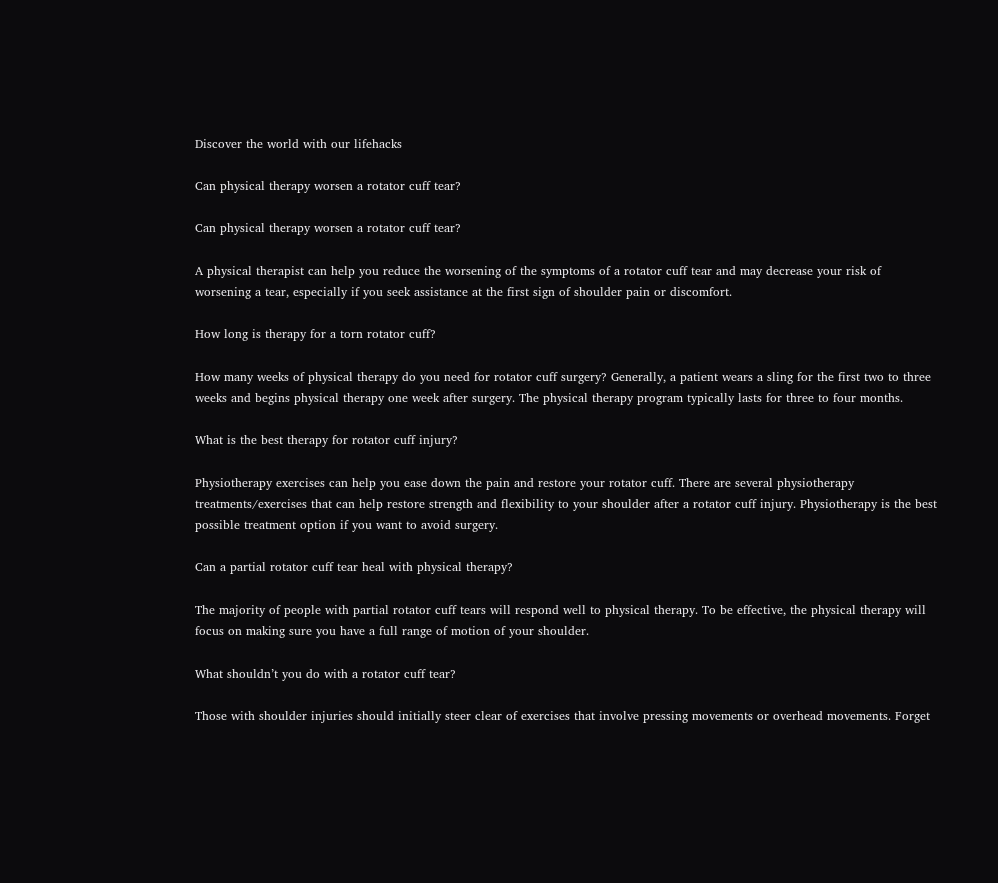Discover the world with our lifehacks

Can physical therapy worsen a rotator cuff tear?

Can physical therapy worsen a rotator cuff tear?

A physical therapist can help you reduce the worsening of the symptoms of a rotator cuff tear and may decrease your risk of worsening a tear, especially if you seek assistance at the first sign of shoulder pain or discomfort.

How long is therapy for a torn rotator cuff?

How many weeks of physical therapy do you need for rotator cuff surgery? Generally, a patient wears a sling for the first two to three weeks and begins physical therapy one week after surgery. The physical therapy program typically lasts for three to four months.

What is the best therapy for rotator cuff injury?

Physiotherapy exercises can help you ease down the pain and restore your rotator cuff. There are several physiotherapy treatments/exercises that can help restore strength and flexibility to your shoulder after a rotator cuff injury. Physiotherapy is the best possible treatment option if you want to avoid surgery.

Can a partial rotator cuff tear heal with physical therapy?

The majority of people with partial rotator cuff tears will respond well to physical therapy. To be effective, the physical therapy will focus on making sure you have a full range of motion of your shoulder.

What shouldn’t you do with a rotator cuff tear?

Those with shoulder injuries should initially steer clear of exercises that involve pressing movements or overhead movements. Forget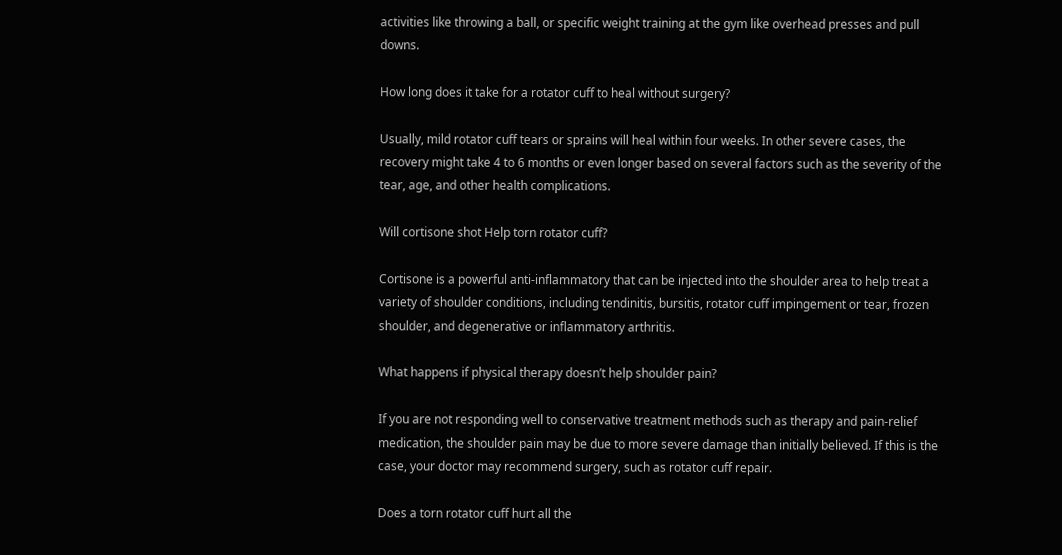activities like throwing a ball, or specific weight training at the gym like overhead presses and pull downs.

How long does it take for a rotator cuff to heal without surgery?

Usually, mild rotator cuff tears or sprains will heal within four weeks. In other severe cases, the recovery might take 4 to 6 months or even longer based on several factors such as the severity of the tear, age, and other health complications.

Will cortisone shot Help torn rotator cuff?

Cortisone is a powerful anti-inflammatory that can be injected into the shoulder area to help treat a variety of shoulder conditions, including tendinitis, bursitis, rotator cuff impingement or tear, frozen shoulder, and degenerative or inflammatory arthritis.

What happens if physical therapy doesn’t help shoulder pain?

If you are not responding well to conservative treatment methods such as therapy and pain-relief medication, the shoulder pain may be due to more severe damage than initially believed. If this is the case, your doctor may recommend surgery, such as rotator cuff repair.

Does a torn rotator cuff hurt all the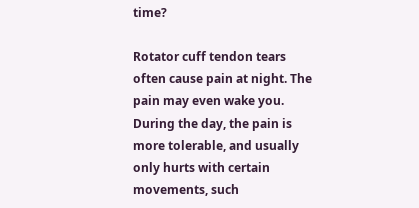time?

Rotator cuff tendon tears often cause pain at night. The pain may even wake you. During the day, the pain is more tolerable, and usually only hurts with certain movements, such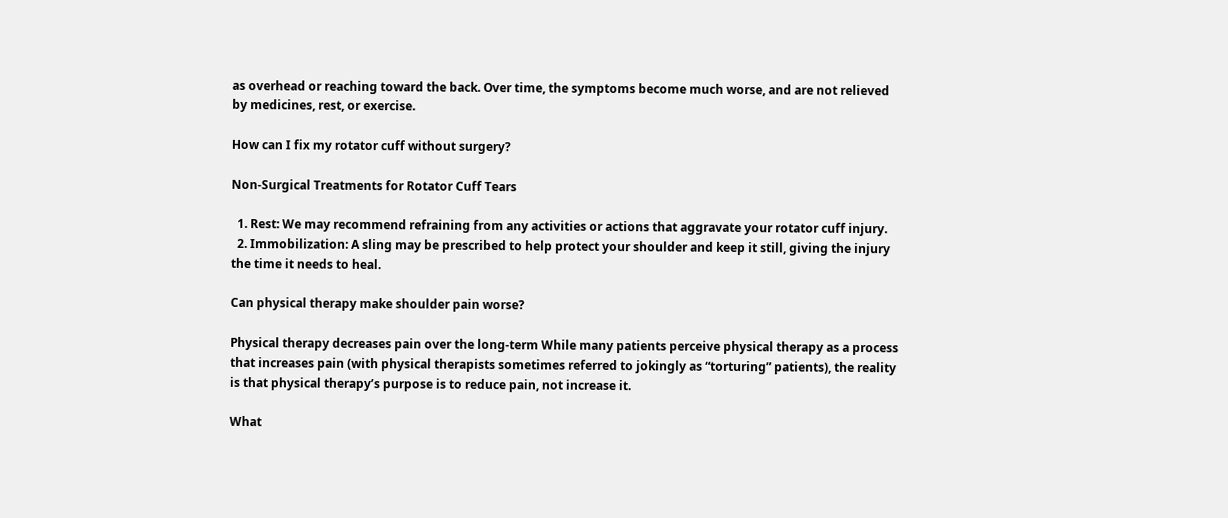as overhead or reaching toward the back. Over time, the symptoms become much worse, and are not relieved by medicines, rest, or exercise.

How can I fix my rotator cuff without surgery?

Non-Surgical Treatments for Rotator Cuff Tears

  1. Rest: We may recommend refraining from any activities or actions that aggravate your rotator cuff injury.
  2. Immobilization: A sling may be prescribed to help protect your shoulder and keep it still, giving the injury the time it needs to heal.

Can physical therapy make shoulder pain worse?

Physical therapy decreases pain over the long-term While many patients perceive physical therapy as a process that increases pain (with physical therapists sometimes referred to jokingly as “torturing” patients), the reality is that physical therapy’s purpose is to reduce pain, not increase it.

What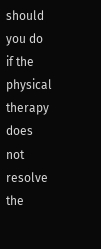should you do if the physical therapy does not resolve the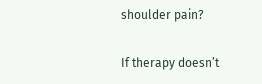shoulder pain?

If therapy doesn’t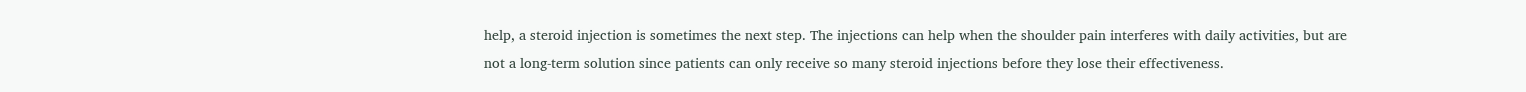help, a steroid injection is sometimes the next step. The injections can help when the shoulder pain interferes with daily activities, but are not a long-term solution since patients can only receive so many steroid injections before they lose their effectiveness.